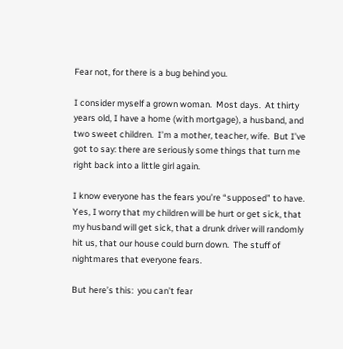Fear not, for there is a bug behind you.

I consider myself a grown woman.  Most days.  At thirty years old, I have a home (with mortgage), a husband, and two sweet children.  I’m a mother, teacher, wife.  But I’ve got to say: there are seriously some things that turn me right back into a little girl again.

I know everyone has the fears you’re “supposed” to have.  Yes, I worry that my children will be hurt or get sick, that my husband will get sick, that a drunk driver will randomly hit us, that our house could burn down.  The stuff of nightmares that everyone fears.

But here’s this:  you can’t fear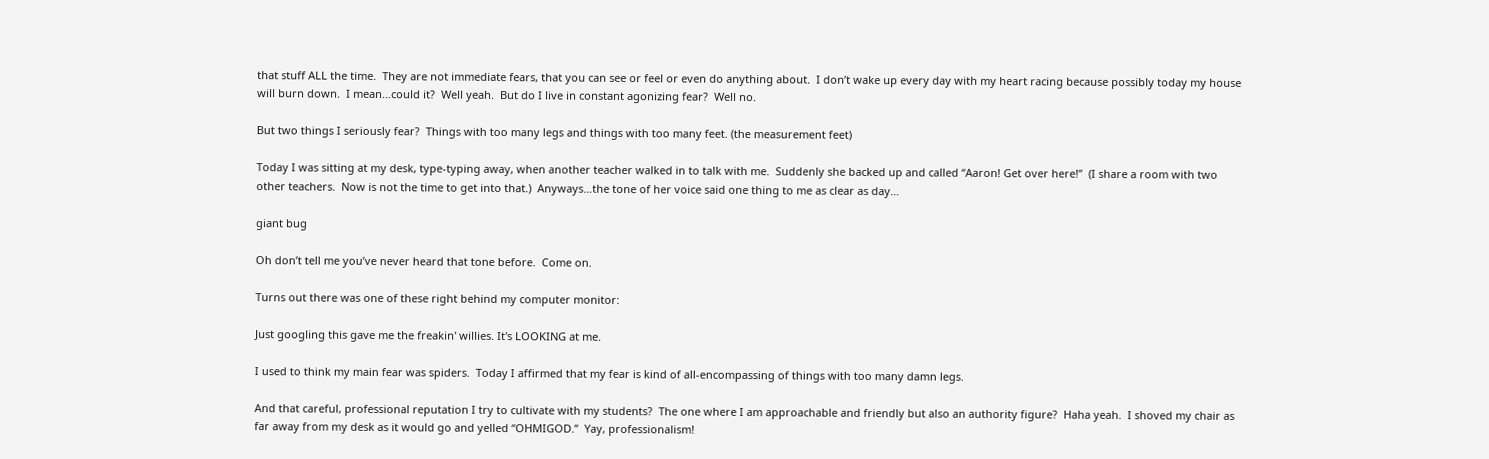that stuff ALL the time.  They are not immediate fears, that you can see or feel or even do anything about.  I don’t wake up every day with my heart racing because possibly today my house will burn down.  I mean…could it?  Well yeah.  But do I live in constant agonizing fear?  Well no.

But two things I seriously fear?  Things with too many legs and things with too many feet. (the measurement feet)

Today I was sitting at my desk, type-typing away, when another teacher walked in to talk with me.  Suddenly she backed up and called “Aaron! Get over here!”  (I share a room with two other teachers.  Now is not the time to get into that.)  Anyways…the tone of her voice said one thing to me as clear as day…

giant bug

Oh don’t tell me you’ve never heard that tone before.  Come on.

Turns out there was one of these right behind my computer monitor:

Just googling this gave me the freakin' willies. It's LOOKING at me.

I used to think my main fear was spiders.  Today I affirmed that my fear is kind of all-encompassing of things with too many damn legs.

And that careful, professional reputation I try to cultivate with my students?  The one where I am approachable and friendly but also an authority figure?  Haha yeah.  I shoved my chair as far away from my desk as it would go and yelled “OHMIGOD.”  Yay, professionalism!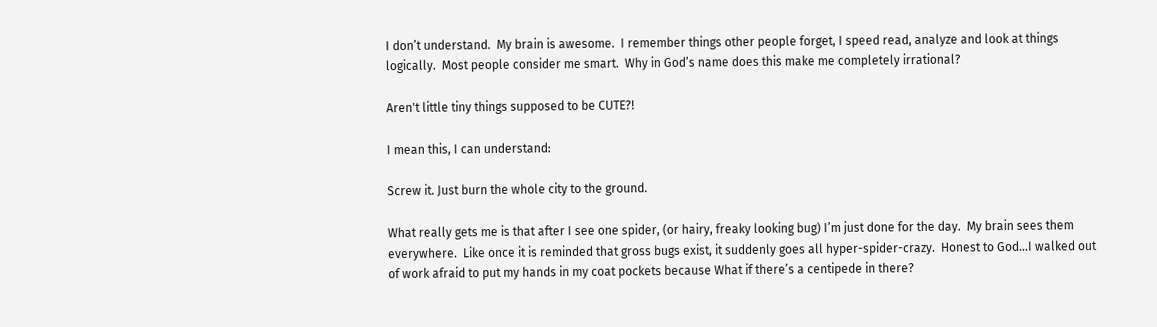I don’t understand.  My brain is awesome.  I remember things other people forget, I speed read, analyze and look at things logically.  Most people consider me smart.  Why in God’s name does this make me completely irrational?

Aren't little tiny things supposed to be CUTE?!

I mean this, I can understand:

Screw it. Just burn the whole city to the ground.

What really gets me is that after I see one spider, (or hairy, freaky looking bug) I’m just done for the day.  My brain sees them everywhere.  Like once it is reminded that gross bugs exist, it suddenly goes all hyper-spider-crazy.  Honest to God…I walked out of work afraid to put my hands in my coat pockets because What if there’s a centipede in there?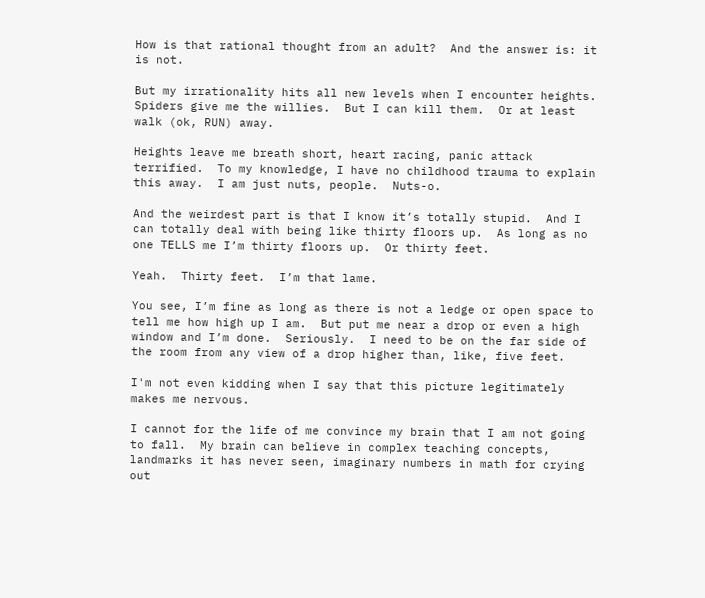How is that rational thought from an adult?  And the answer is: it is not.

But my irrationality hits all new levels when I encounter heights.  Spiders give me the willies.  But I can kill them.  Or at least walk (ok, RUN) away.

Heights leave me breath short, heart racing, panic attack terrified.  To my knowledge, I have no childhood trauma to explain this away.  I am just nuts, people.  Nuts-o.

And the weirdest part is that I know it’s totally stupid.  And I can totally deal with being like thirty floors up.  As long as no one TELLS me I’m thirty floors up.  Or thirty feet.

Yeah.  Thirty feet.  I’m that lame.

You see, I’m fine as long as there is not a ledge or open space to tell me how high up I am.  But put me near a drop or even a high window and I’m done.  Seriously.  I need to be on the far side of the room from any view of a drop higher than, like, five feet.

I'm not even kidding when I say that this picture legitimately makes me nervous.

I cannot for the life of me convince my brain that I am not going to fall.  My brain can believe in complex teaching concepts, landmarks it has never seen, imaginary numbers in math for crying out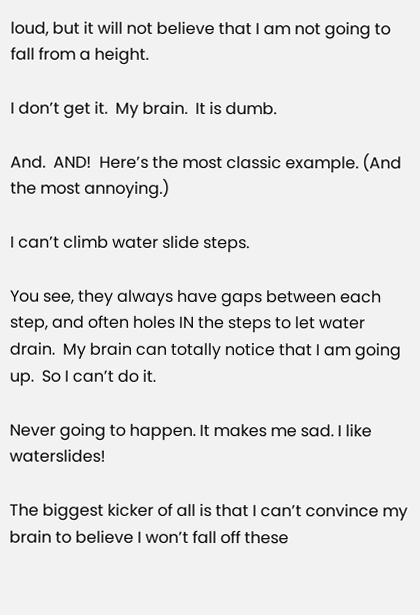loud, but it will not believe that I am not going to fall from a height.

I don’t get it.  My brain.  It is dumb.

And.  AND!  Here’s the most classic example. (And the most annoying.)

I can’t climb water slide steps.

You see, they always have gaps between each step, and often holes IN the steps to let water drain.  My brain can totally notice that I am going up.  So I can’t do it.

Never going to happen. It makes me sad. I like waterslides!

The biggest kicker of all is that I can’t convince my brain to believe I won’t fall off these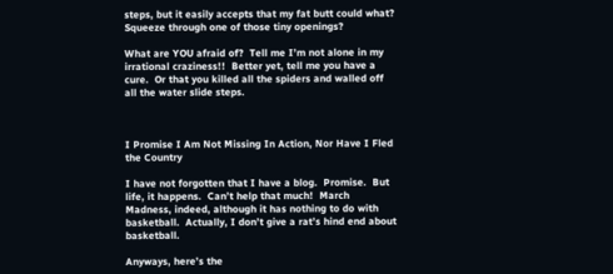steps, but it easily accepts that my fat butt could what?  Squeeze through one of those tiny openings?

What are YOU afraid of?  Tell me I’m not alone in my irrational craziness!!  Better yet, tell me you have a cure.  Or that you killed all the spiders and walled off all the water slide steps.



I Promise I Am Not Missing In Action, Nor Have I Fled the Country

I have not forgotten that I have a blog.  Promise.  But life, it happens.  Can’t help that much!  March Madness, indeed, although it has nothing to do with basketball.  Actually, I don’t give a rat’s hind end about basketball.

Anyways, here’s the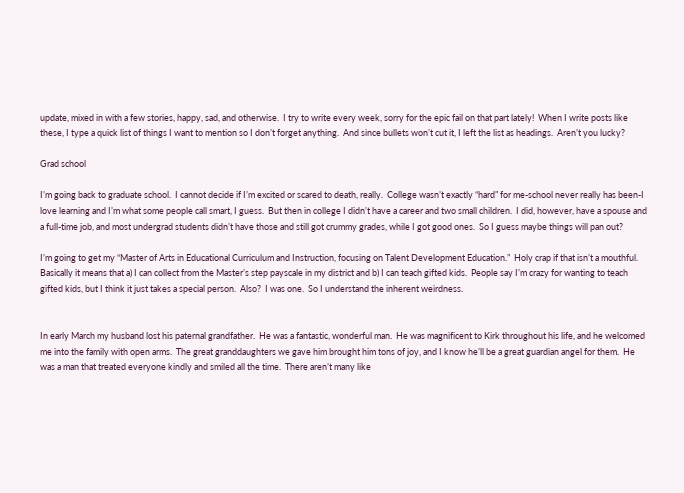update, mixed in with a few stories, happy, sad, and otherwise.  I try to write every week, sorry for the epic fail on that part lately!  When I write posts like these, I type a quick list of things I want to mention so I don’t forget anything.  And since bullets won’t cut it, I left the list as headings.  Aren’t you lucky?

Grad school

I’m going back to graduate school.  I cannot decide if I’m excited or scared to death, really.  College wasn’t exactly “hard” for me-school never really has been-I love learning and I’m what some people call smart, I guess.  But then in college I didn’t have a career and two small children.  I did, however, have a spouse and a full-time job, and most undergrad students didn’t have those and still got crummy grades, while I got good ones.  So I guess maybe things will pan out?

I’m going to get my “Master of Arts in Educational Curriculum and Instruction, focusing on Talent Development Education.”  Holy crap if that isn’t a mouthful.  Basically it means that a) I can collect from the Master’s step payscale in my district and b) I can teach gifted kids.  People say I’m crazy for wanting to teach gifted kids, but I think it just takes a special person.  Also?  I was one.  So I understand the inherent weirdness.


In early March my husband lost his paternal grandfather.  He was a fantastic, wonderful man.  He was magnificent to Kirk throughout his life, and he welcomed me into the family with open arms.  The great granddaughters we gave him brought him tons of joy, and I know he’ll be a great guardian angel for them.  He was a man that treated everyone kindly and smiled all the time.  There aren’t many like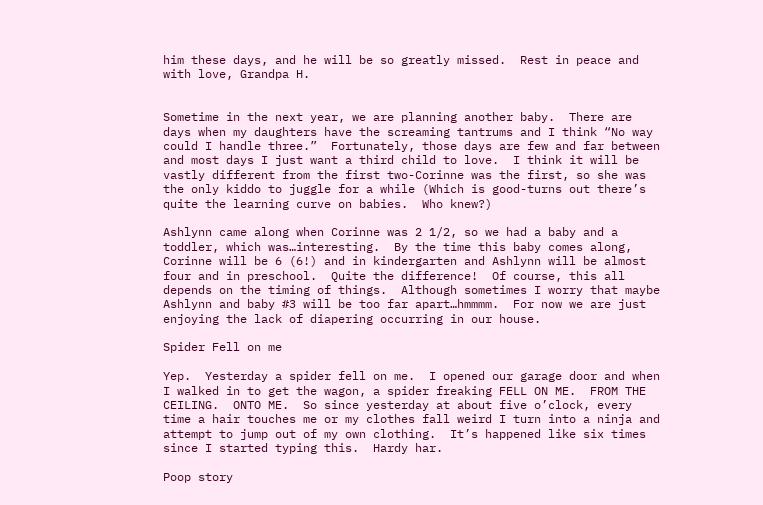him these days, and he will be so greatly missed.  Rest in peace and with love, Grandpa H.


Sometime in the next year, we are planning another baby.  There are days when my daughters have the screaming tantrums and I think “No way could I handle three.”  Fortunately, those days are few and far between and most days I just want a third child to love.  I think it will be vastly different from the first two-Corinne was the first, so she was the only kiddo to juggle for a while (Which is good-turns out there’s quite the learning curve on babies.  Who knew?)

Ashlynn came along when Corinne was 2 1/2, so we had a baby and a toddler, which was…interesting.  By the time this baby comes along, Corinne will be 6 (6!) and in kindergarten and Ashlynn will be almost four and in preschool.  Quite the difference!  Of course, this all depends on the timing of things.  Although sometimes I worry that maybe Ashlynn and baby #3 will be too far apart…hmmmm.  For now we are just enjoying the lack of diapering occurring in our house.

Spider Fell on me

Yep.  Yesterday a spider fell on me.  I opened our garage door and when I walked in to get the wagon, a spider freaking FELL ON ME.  FROM THE CEILING.  ONTO ME.  So since yesterday at about five o’clock, every time a hair touches me or my clothes fall weird I turn into a ninja and attempt to jump out of my own clothing.  It’s happened like six times since I started typing this.  Hardy har.

Poop story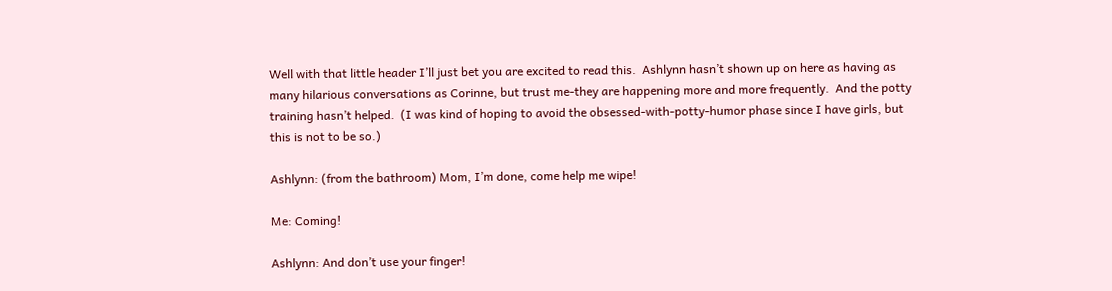Well with that little header I’ll just bet you are excited to read this.  Ashlynn hasn’t shown up on here as having as many hilarious conversations as Corinne, but trust me-they are happening more and more frequently.  And the potty training hasn’t helped.  (I was kind of hoping to avoid the obsessed-with-potty-humor phase since I have girls, but this is not to be so.)

Ashlynn: (from the bathroom) Mom, I’m done, come help me wipe!

Me: Coming!

Ashlynn: And don’t use your finger!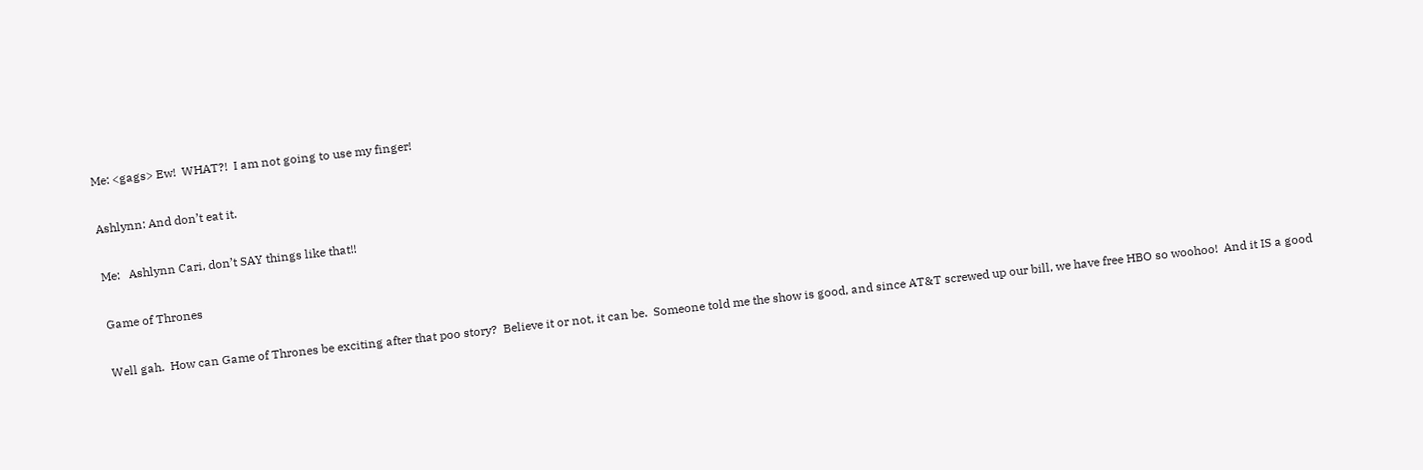Me: <gags> Ew!  WHAT?!  I am not going to use my finger!

Ashlynn: And don’t eat it.

Me:   Ashlynn Cari, don’t SAY things like that!!

Game of Thrones

Well gah.  How can Game of Thrones be exciting after that poo story?  Believe it or not, it can be.  Someone told me the show is good, and since AT&T screwed up our bill, we have free HBO so woohoo!  And it IS a good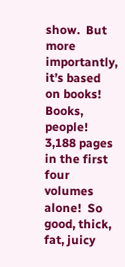show.  But more importantly, it’s based on books!  Books, people!  3,188 pages in the first four volumes alone!  So good, thick, fat, juicy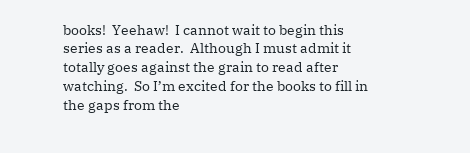books!  Yeehaw!  I cannot wait to begin this series as a reader.  Although I must admit it totally goes against the grain to read after watching.  So I’m excited for the books to fill in the gaps from the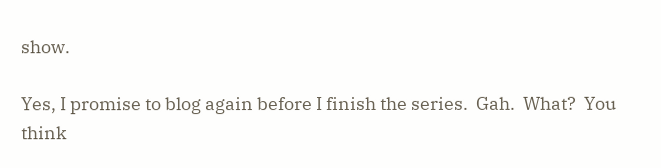show.

Yes, I promise to blog again before I finish the series.  Gah.  What?  You think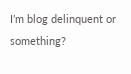I’m blog delinquent or something?